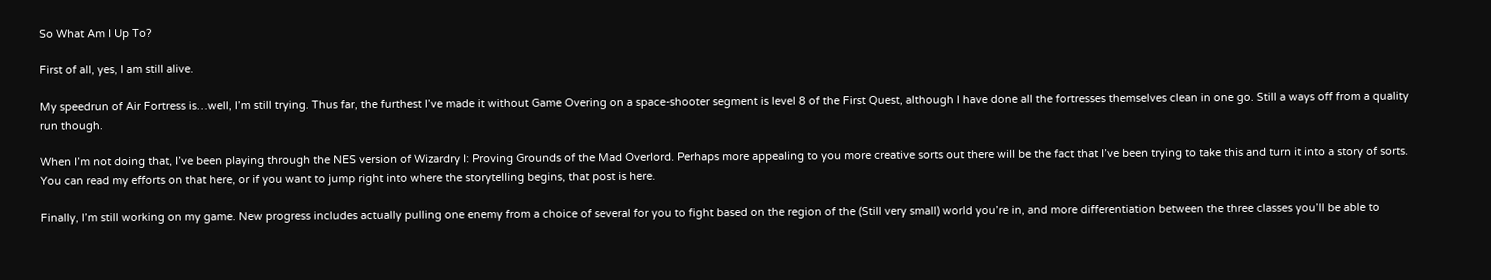So What Am I Up To?

First of all, yes, I am still alive.

My speedrun of Air Fortress is…well, I’m still trying. Thus far, the furthest I’ve made it without Game Overing on a space-shooter segment is level 8 of the First Quest, although I have done all the fortresses themselves clean in one go. Still a ways off from a quality run though.

When I’m not doing that, I’ve been playing through the NES version of Wizardry I: Proving Grounds of the Mad Overlord. Perhaps more appealing to you more creative sorts out there will be the fact that I’ve been trying to take this and turn it into a story of sorts. You can read my efforts on that here, or if you want to jump right into where the storytelling begins, that post is here.

Finally, I’m still working on my game. New progress includes actually pulling one enemy from a choice of several for you to fight based on the region of the (Still very small) world you’re in, and more differentiation between the three classes you’ll be able to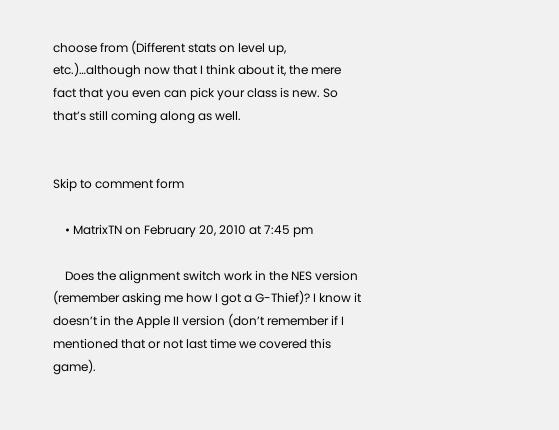choose from (Different stats on level up, etc.)…although now that I think about it, the mere fact that you even can pick your class is new. So that’s still coming along as well.


Skip to comment form

    • MatrixTN on February 20, 2010 at 7:45 pm

    Does the alignment switch work in the NES version (remember asking me how I got a G-Thief)? I know it doesn’t in the Apple II version (don’t remember if I mentioned that or not last time we covered this game).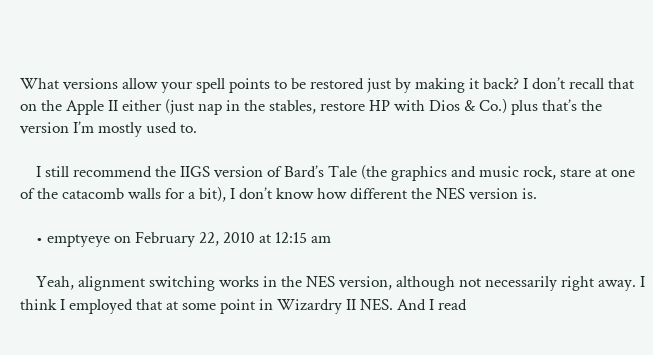What versions allow your spell points to be restored just by making it back? I don’t recall that on the Apple II either (just nap in the stables, restore HP with Dios & Co.) plus that’s the version I’m mostly used to.

    I still recommend the IIGS version of Bard’s Tale (the graphics and music rock, stare at one of the catacomb walls for a bit), I don’t know how different the NES version is.

    • emptyeye on February 22, 2010 at 12:15 am

    Yeah, alignment switching works in the NES version, although not necessarily right away. I think I employed that at some point in Wizardry II NES. And I read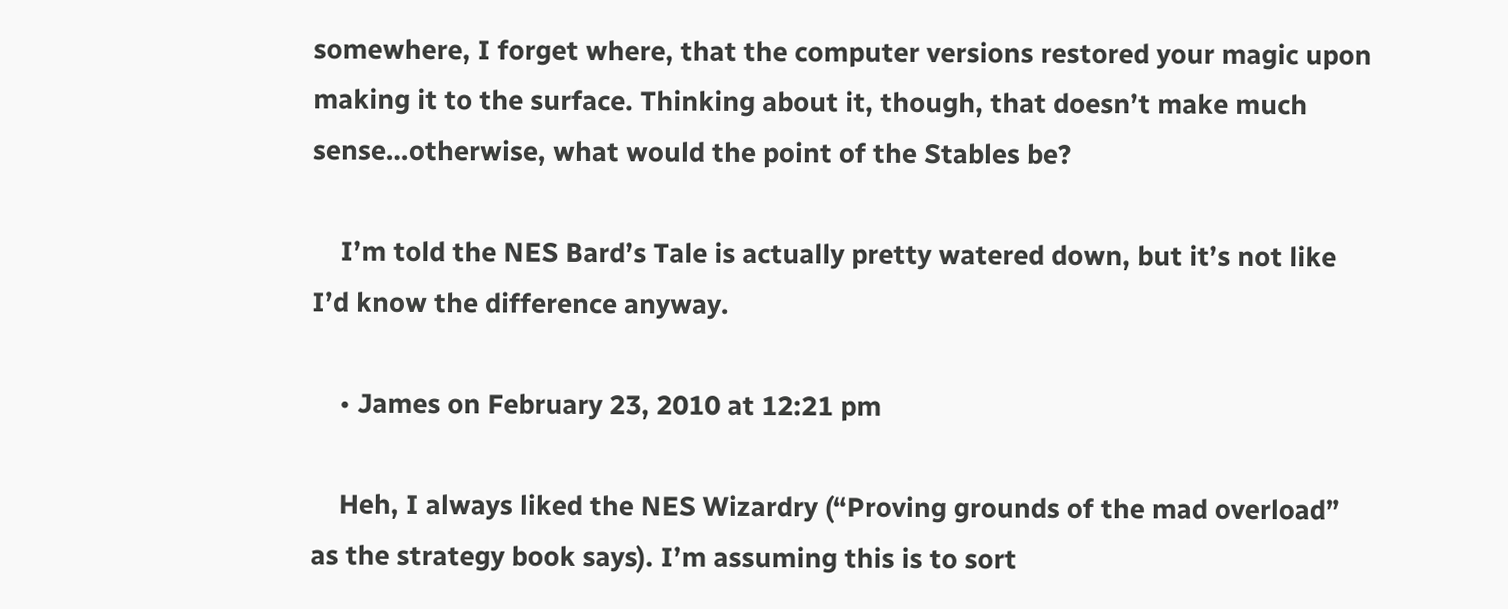somewhere, I forget where, that the computer versions restored your magic upon making it to the surface. Thinking about it, though, that doesn’t make much sense…otherwise, what would the point of the Stables be?

    I’m told the NES Bard’s Tale is actually pretty watered down, but it’s not like I’d know the difference anyway.

    • James on February 23, 2010 at 12:21 pm

    Heh, I always liked the NES Wizardry (“Proving grounds of the mad overload” as the strategy book says). I’m assuming this is to sort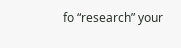fo “research” your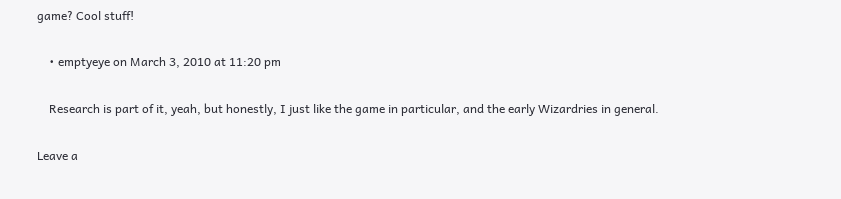game? Cool stuff!

    • emptyeye on March 3, 2010 at 11:20 pm

    Research is part of it, yeah, but honestly, I just like the game in particular, and the early Wizardries in general.

Leave a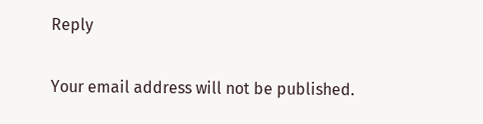Reply

Your email address will not be published.